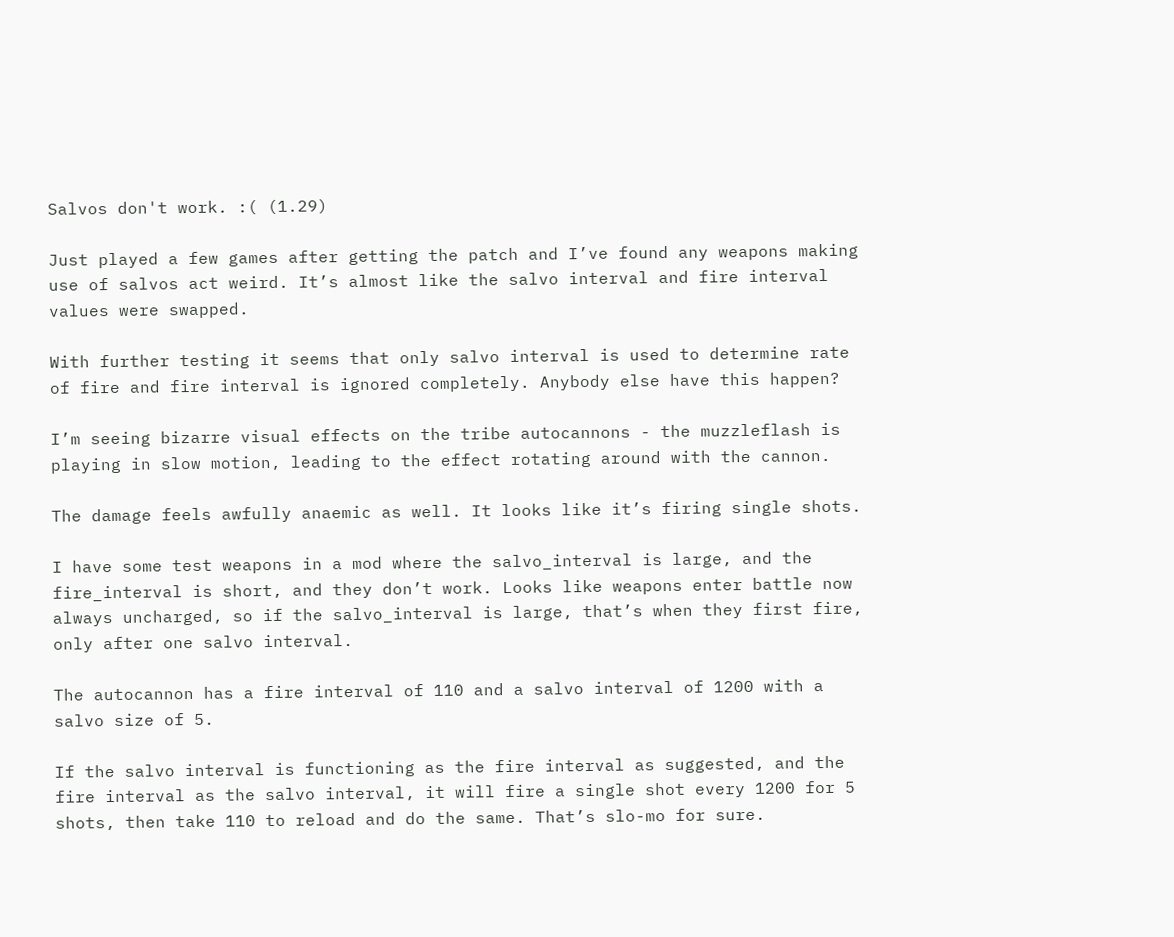Salvos don't work. :( (1.29)

Just played a few games after getting the patch and I’ve found any weapons making use of salvos act weird. It’s almost like the salvo interval and fire interval values were swapped.

With further testing it seems that only salvo interval is used to determine rate of fire and fire interval is ignored completely. Anybody else have this happen?

I’m seeing bizarre visual effects on the tribe autocannons - the muzzleflash is playing in slow motion, leading to the effect rotating around with the cannon.

The damage feels awfully anaemic as well. It looks like it’s firing single shots.

I have some test weapons in a mod where the salvo_interval is large, and the fire_interval is short, and they don’t work. Looks like weapons enter battle now always uncharged, so if the salvo_interval is large, that’s when they first fire, only after one salvo interval.

The autocannon has a fire interval of 110 and a salvo interval of 1200 with a salvo size of 5.

If the salvo interval is functioning as the fire interval as suggested, and the fire interval as the salvo interval, it will fire a single shot every 1200 for 5 shots, then take 110 to reload and do the same. That’s slo-mo for sure.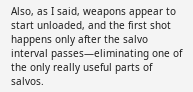Also, as I said, weapons appear to start unloaded, and the first shot happens only after the salvo interval passes—eliminating one of the only really useful parts of salvos.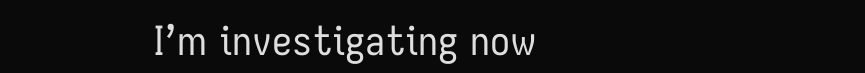I’m investigating now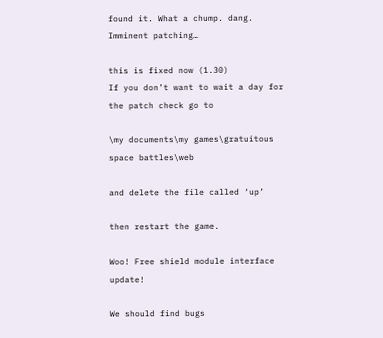found it. What a chump. dang. Imminent patching…

this is fixed now (1.30)
If you don’t want to wait a day for the patch check go to

\my documents\my games\gratuitous space battles\web

and delete the file called ‘up’

then restart the game.

Woo! Free shield module interface update!

We should find bugs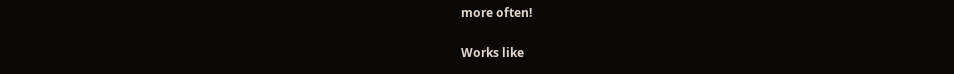more often!

Works like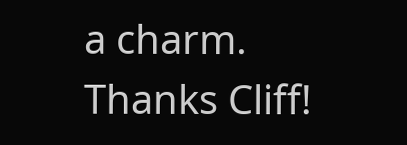a charm. Thanks Cliff!